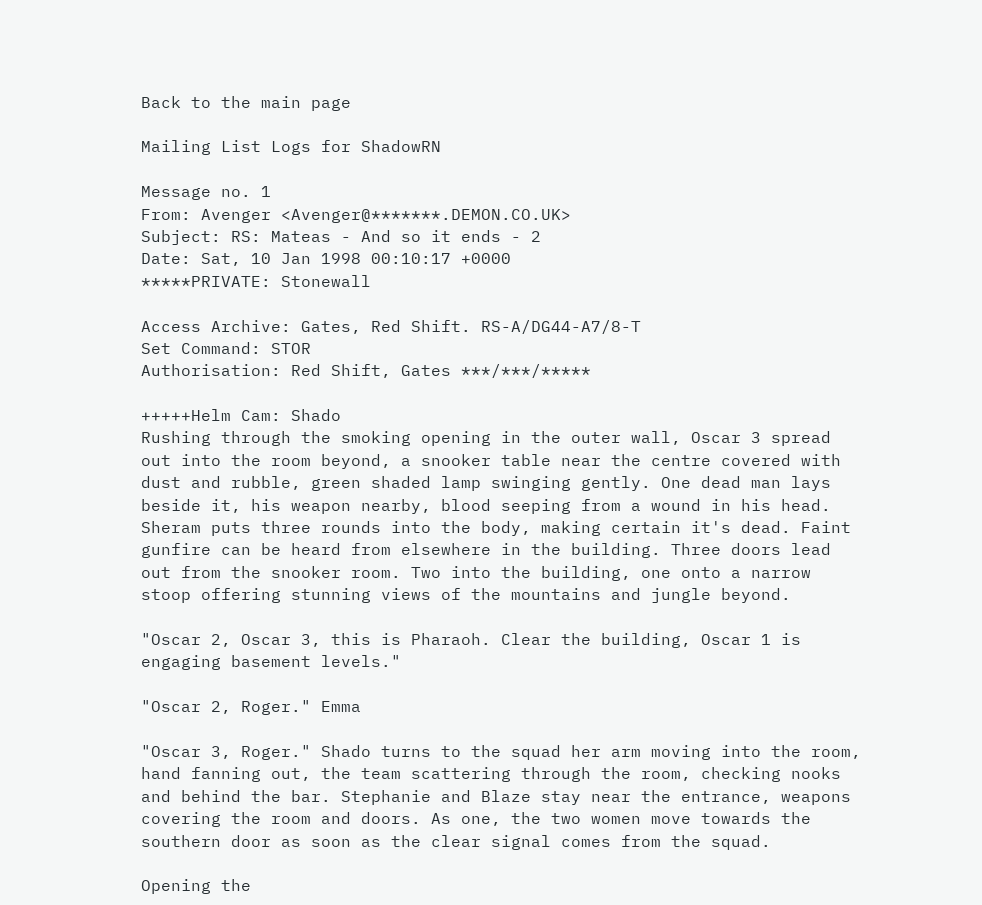Back to the main page

Mailing List Logs for ShadowRN

Message no. 1
From: Avenger <Avenger@*******.DEMON.CO.UK>
Subject: RS: Mateas - And so it ends - 2
Date: Sat, 10 Jan 1998 00:10:17 +0000
*****PRIVATE: Stonewall

Access Archive: Gates, Red Shift. RS-A/DG44-A7/8-T
Set Command: STOR
Authorisation: Red Shift, Gates ***/***/*****

+++++Helm Cam: Shado
Rushing through the smoking opening in the outer wall, Oscar 3 spread
out into the room beyond, a snooker table near the centre covered with
dust and rubble, green shaded lamp swinging gently. One dead man lays
beside it, his weapon nearby, blood seeping from a wound in his head.
Sheram puts three rounds into the body, making certain it's dead. Faint
gunfire can be heard from elsewhere in the building. Three doors lead
out from the snooker room. Two into the building, one onto a narrow
stoop offering stunning views of the mountains and jungle beyond.

"Oscar 2, Oscar 3, this is Pharaoh. Clear the building, Oscar 1 is
engaging basement levels."

"Oscar 2, Roger." Emma

"Oscar 3, Roger." Shado turns to the squad her arm moving into the room,
hand fanning out, the team scattering through the room, checking nooks
and behind the bar. Stephanie and Blaze stay near the entrance, weapons
covering the room and doors. As one, the two women move towards the
southern door as soon as the clear signal comes from the squad.

Opening the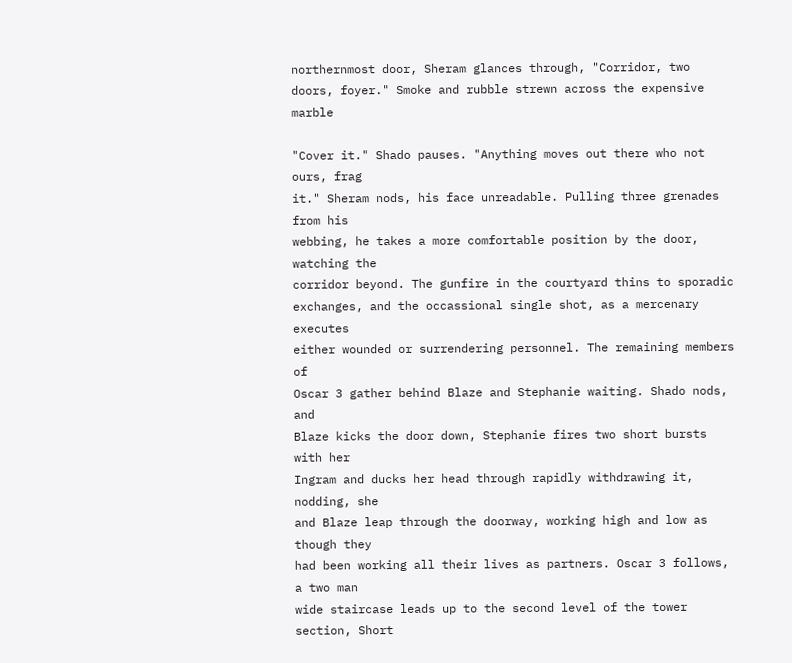northernmost door, Sheram glances through, "Corridor, two
doors, foyer." Smoke and rubble strewn across the expensive marble

"Cover it." Shado pauses. "Anything moves out there who not ours, frag
it." Sheram nods, his face unreadable. Pulling three grenades from his
webbing, he takes a more comfortable position by the door, watching the
corridor beyond. The gunfire in the courtyard thins to sporadic
exchanges, and the occassional single shot, as a mercenary executes
either wounded or surrendering personnel. The remaining members of
Oscar 3 gather behind Blaze and Stephanie waiting. Shado nods, and
Blaze kicks the door down, Stephanie fires two short bursts with her
Ingram and ducks her head through rapidly withdrawing it, nodding, she
and Blaze leap through the doorway, working high and low as though they
had been working all their lives as partners. Oscar 3 follows, a two man
wide staircase leads up to the second level of the tower section, Short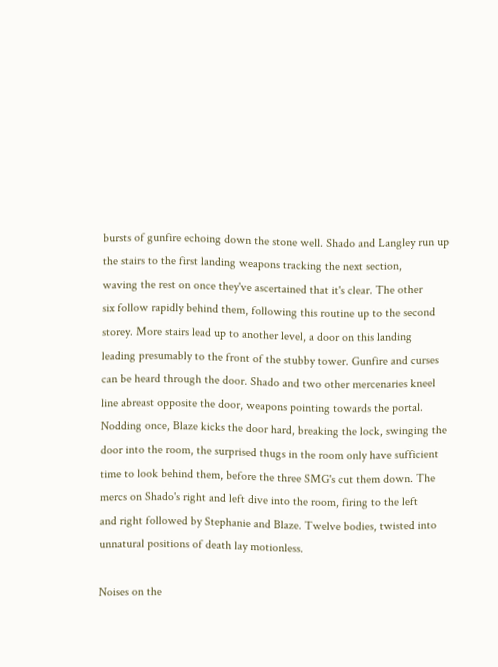bursts of gunfire echoing down the stone well. Shado and Langley run up
the stairs to the first landing weapons tracking the next section,
waving the rest on once they've ascertained that it's clear. The other
six follow rapidly behind them, following this routine up to the second
storey. More stairs lead up to another level, a door on this landing
leading presumably to the front of the stubby tower. Gunfire and curses
can be heard through the door. Shado and two other mercenaries kneel
line abreast opposite the door, weapons pointing towards the portal.
Nodding once, Blaze kicks the door hard, breaking the lock, swinging the
door into the room, the surprised thugs in the room only have sufficient
time to look behind them, before the three SMG's cut them down. The
mercs on Shado's right and left dive into the room, firing to the left
and right followed by Stephanie and Blaze. Twelve bodies, twisted into
unnatural positions of death lay motionless.

Noises on the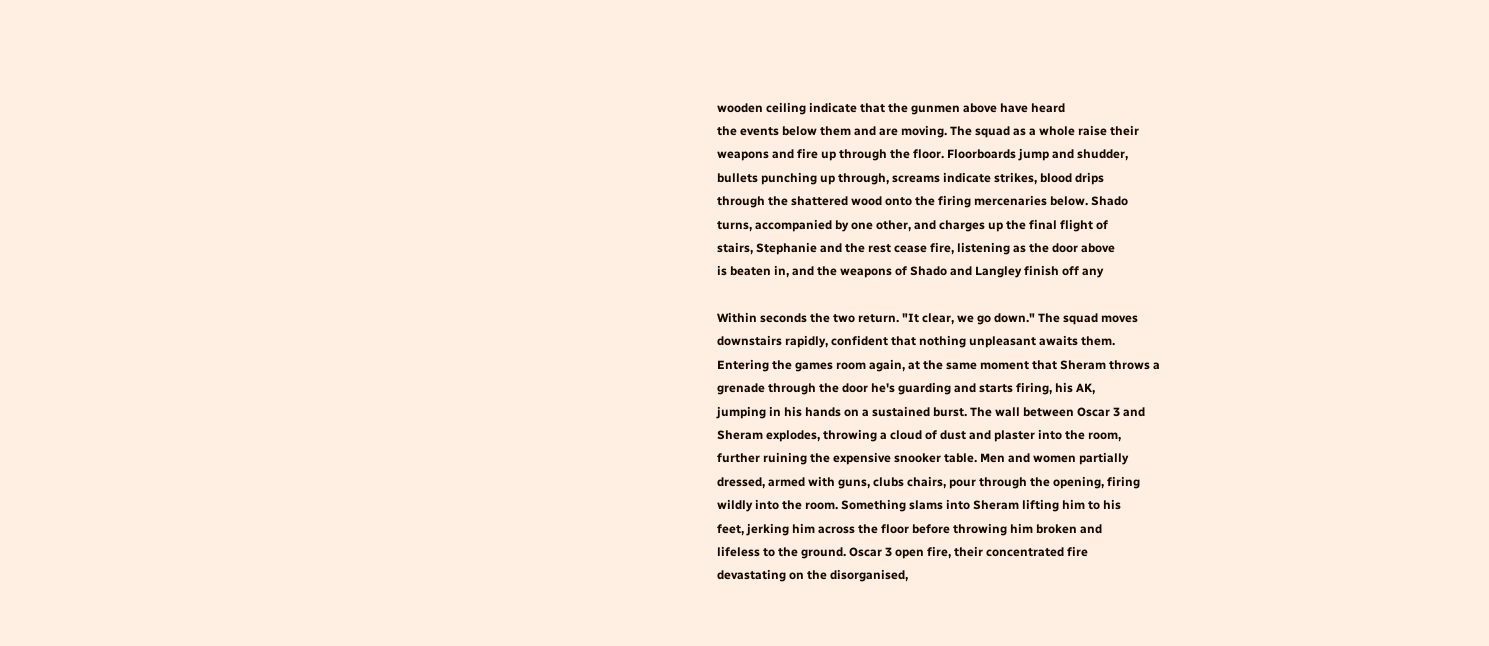wooden ceiling indicate that the gunmen above have heard
the events below them and are moving. The squad as a whole raise their
weapons and fire up through the floor. Floorboards jump and shudder,
bullets punching up through, screams indicate strikes, blood drips
through the shattered wood onto the firing mercenaries below. Shado
turns, accompanied by one other, and charges up the final flight of
stairs, Stephanie and the rest cease fire, listening as the door above
is beaten in, and the weapons of Shado and Langley finish off any

Within seconds the two return. "It clear, we go down." The squad moves
downstairs rapidly, confident that nothing unpleasant awaits them.
Entering the games room again, at the same moment that Sheram throws a
grenade through the door he's guarding and starts firing, his AK,
jumping in his hands on a sustained burst. The wall between Oscar 3 and
Sheram explodes, throwing a cloud of dust and plaster into the room,
further ruining the expensive snooker table. Men and women partially
dressed, armed with guns, clubs chairs, pour through the opening, firing
wildly into the room. Something slams into Sheram lifting him to his
feet, jerking him across the floor before throwing him broken and
lifeless to the ground. Oscar 3 open fire, their concentrated fire
devastating on the disorganised,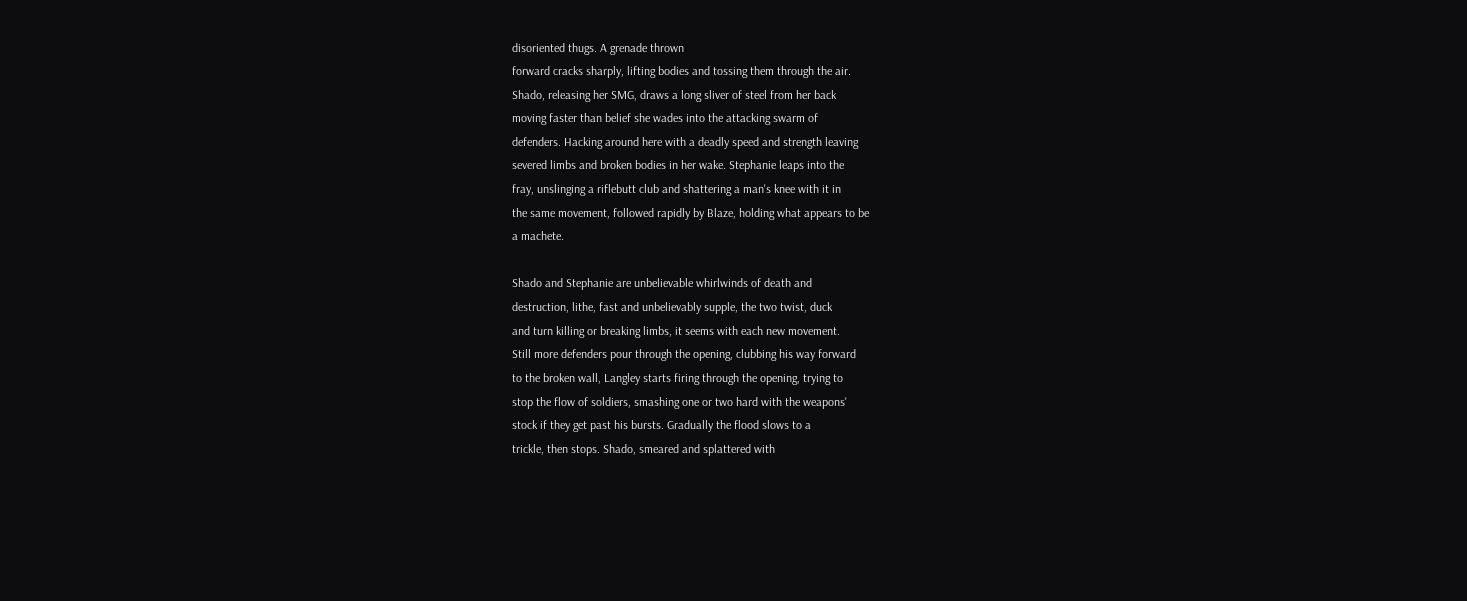disoriented thugs. A grenade thrown
forward cracks sharply, lifting bodies and tossing them through the air.
Shado, releasing her SMG, draws a long sliver of steel from her back
moving faster than belief she wades into the attacking swarm of
defenders. Hacking around here with a deadly speed and strength leaving
severed limbs and broken bodies in her wake. Stephanie leaps into the
fray, unslinging a riflebutt club and shattering a man's knee with it in
the same movement, followed rapidly by Blaze, holding what appears to be
a machete.

Shado and Stephanie are unbelievable whirlwinds of death and
destruction, lithe, fast and unbelievably supple, the two twist, duck
and turn killing or breaking limbs, it seems with each new movement.
Still more defenders pour through the opening, clubbing his way forward
to the broken wall, Langley starts firing through the opening, trying to
stop the flow of soldiers, smashing one or two hard with the weapons'
stock if they get past his bursts. Gradually the flood slows to a
trickle, then stops. Shado, smeared and splattered with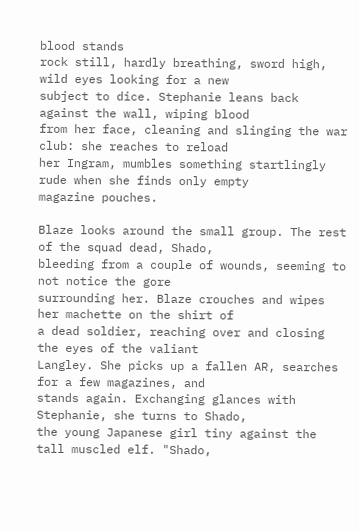blood stands
rock still, hardly breathing, sword high, wild eyes looking for a new
subject to dice. Stephanie leans back against the wall, wiping blood
from her face, cleaning and slinging the war club: she reaches to reload
her Ingram, mumbles something startlingly rude when she finds only empty
magazine pouches.

Blaze looks around the small group. The rest of the squad dead, Shado,
bleeding from a couple of wounds, seeming to not notice the gore
surrounding her. Blaze crouches and wipes her machette on the shirt of
a dead soldier, reaching over and closing the eyes of the valiant
Langley. She picks up a fallen AR, searches for a few magazines, and
stands again. Exchanging glances with Stephanie, she turns to Shado,
the young Japanese girl tiny against the tall muscled elf. "Shado,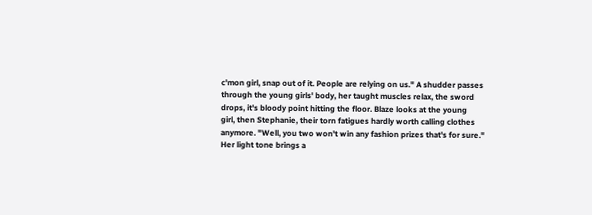c'mon girl, snap out of it. People are relying on us." A shudder passes
through the young girls' body, her taught muscles relax, the sword
drops, it's bloody point hitting the floor. Blaze looks at the young
girl, then Stephanie, their torn fatigues hardly worth calling clothes
anymore. "Well, you two won't win any fashion prizes that's for sure."
Her light tone brings a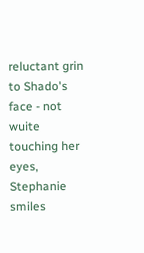reluctant grin to Shado's face - not wuite
touching her eyes, Stephanie smiles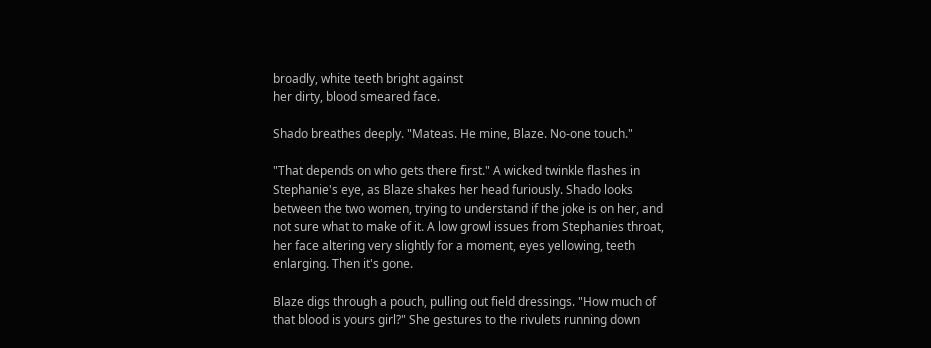broadly, white teeth bright against
her dirty, blood smeared face.

Shado breathes deeply. "Mateas. He mine, Blaze. No-one touch."

"That depends on who gets there first." A wicked twinkle flashes in
Stephanie's eye, as Blaze shakes her head furiously. Shado looks
between the two women, trying to understand if the joke is on her, and
not sure what to make of it. A low growl issues from Stephanies throat,
her face altering very slightly for a moment, eyes yellowing, teeth
enlarging. Then it's gone.

Blaze digs through a pouch, pulling out field dressings. "How much of
that blood is yours girl?" She gestures to the rivulets running down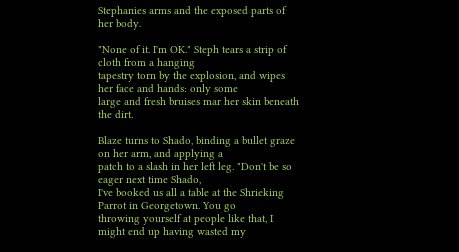Stephanies arms and the exposed parts of her body.

"None of it. I'm OK." Steph tears a strip of cloth from a hanging
tapestry torn by the explosion, and wipes her face and hands: only some
large and fresh bruises mar her skin beneath the dirt.

Blaze turns to Shado, binding a bullet graze on her arm, and applying a
patch to a slash in her left leg. "Don't be so eager next time Shado,
I've booked us all a table at the Shrieking Parrot in Georgetown. You go
throwing yourself at people like that, I might end up having wasted my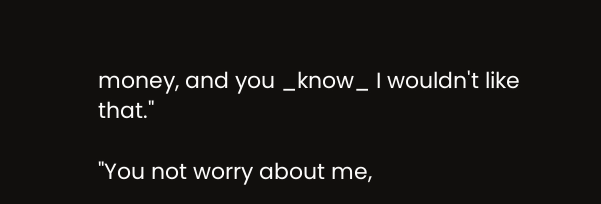money, and you _know_ I wouldn't like that."

"You not worry about me,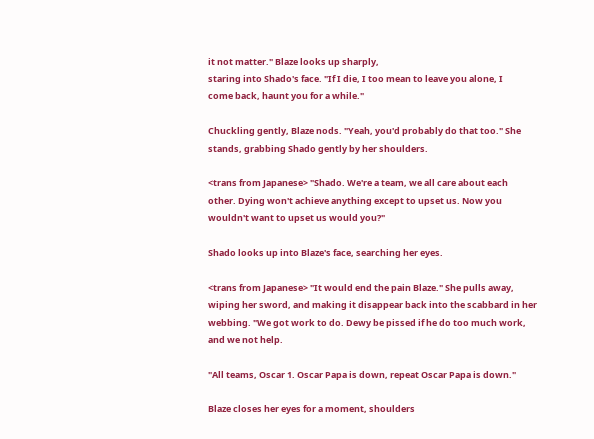it not matter." Blaze looks up sharply,
staring into Shado's face. "If I die, I too mean to leave you alone, I
come back, haunt you for a while."

Chuckling gently, Blaze nods. "Yeah, you'd probably do that too." She
stands, grabbing Shado gently by her shoulders.

<trans from Japanese> "Shado. We're a team, we all care about each
other. Dying won't achieve anything except to upset us. Now you
wouldn't want to upset us would you?"

Shado looks up into Blaze's face, searching her eyes.

<trans from Japanese> "It would end the pain Blaze." She pulls away,
wiping her sword, and making it disappear back into the scabbard in her
webbing. "We got work to do. Dewy be pissed if he do too much work,
and we not help.

"All teams, Oscar 1. Oscar Papa is down, repeat Oscar Papa is down."

Blaze closes her eyes for a moment, shoulders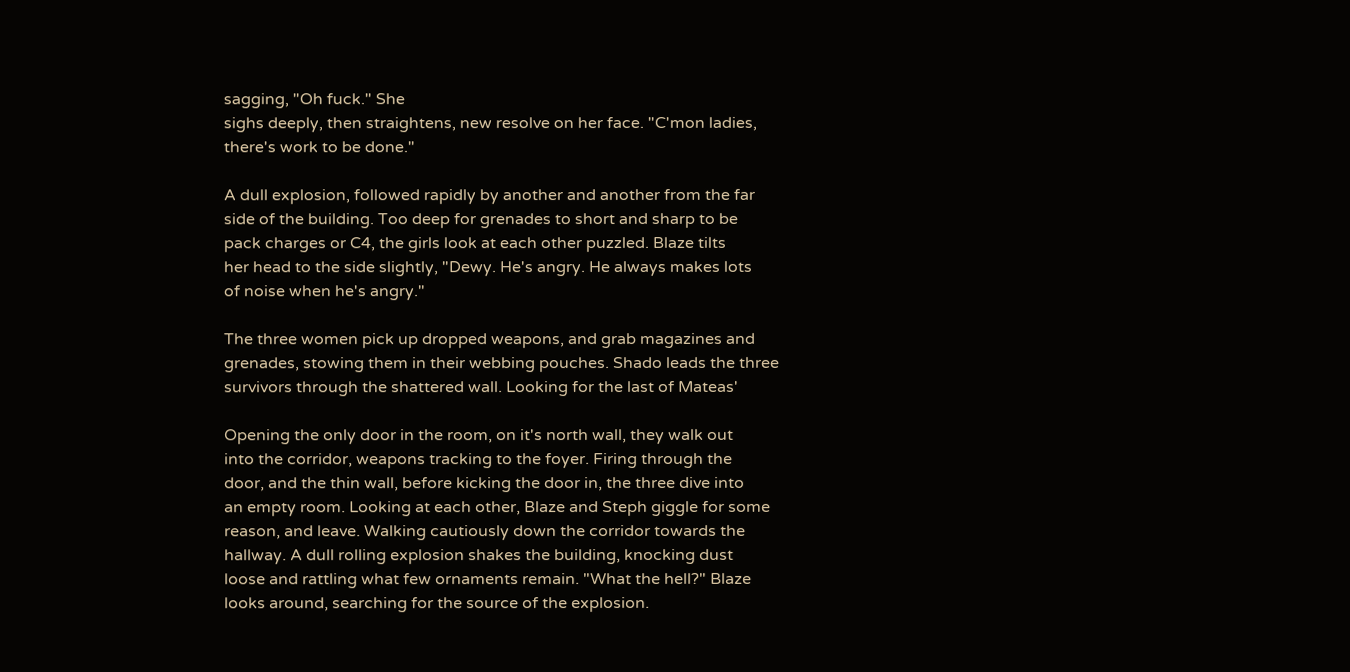sagging, "Oh fuck." She
sighs deeply, then straightens, new resolve on her face. "C'mon ladies,
there's work to be done."

A dull explosion, followed rapidly by another and another from the far
side of the building. Too deep for grenades to short and sharp to be
pack charges or C4, the girls look at each other puzzled. Blaze tilts
her head to the side slightly, "Dewy. He's angry. He always makes lots
of noise when he's angry."

The three women pick up dropped weapons, and grab magazines and
grenades, stowing them in their webbing pouches. Shado leads the three
survivors through the shattered wall. Looking for the last of Mateas'

Opening the only door in the room, on it's north wall, they walk out
into the corridor, weapons tracking to the foyer. Firing through the
door, and the thin wall, before kicking the door in, the three dive into
an empty room. Looking at each other, Blaze and Steph giggle for some
reason, and leave. Walking cautiously down the corridor towards the
hallway. A dull rolling explosion shakes the building, knocking dust
loose and rattling what few ornaments remain. "What the hell?" Blaze
looks around, searching for the source of the explosion.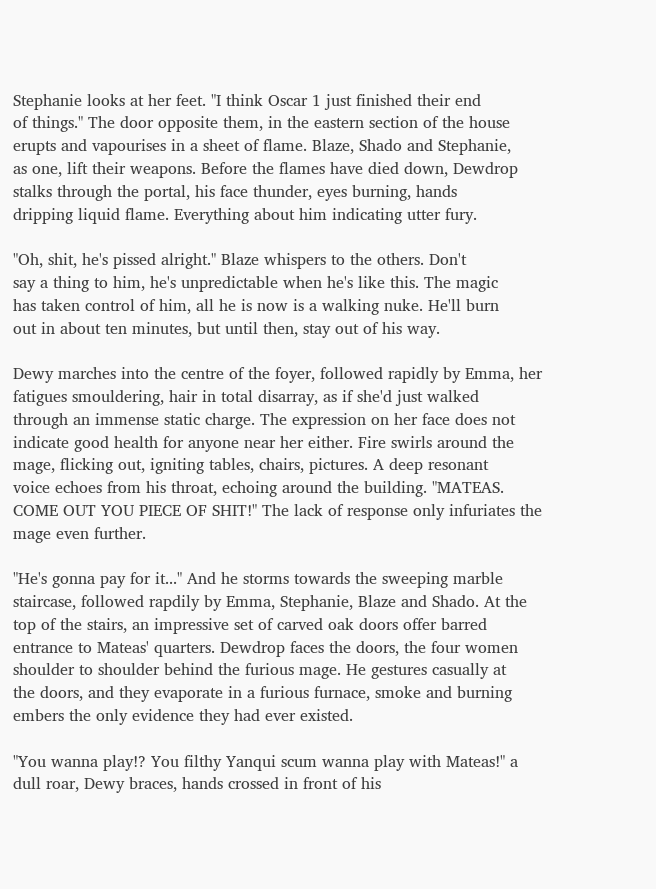Stephanie looks at her feet. "I think Oscar 1 just finished their end
of things." The door opposite them, in the eastern section of the house
erupts and vapourises in a sheet of flame. Blaze, Shado and Stephanie,
as one, lift their weapons. Before the flames have died down, Dewdrop
stalks through the portal, his face thunder, eyes burning, hands
dripping liquid flame. Everything about him indicating utter fury.

"Oh, shit, he's pissed alright." Blaze whispers to the others. Don't
say a thing to him, he's unpredictable when he's like this. The magic
has taken control of him, all he is now is a walking nuke. He'll burn
out in about ten minutes, but until then, stay out of his way.

Dewy marches into the centre of the foyer, followed rapidly by Emma, her
fatigues smouldering, hair in total disarray, as if she'd just walked
through an immense static charge. The expression on her face does not
indicate good health for anyone near her either. Fire swirls around the
mage, flicking out, igniting tables, chairs, pictures. A deep resonant
voice echoes from his throat, echoing around the building. "MATEAS.
COME OUT YOU PIECE OF SHIT!" The lack of response only infuriates the
mage even further.

"He's gonna pay for it..." And he storms towards the sweeping marble
staircase, followed rapdily by Emma, Stephanie, Blaze and Shado. At the
top of the stairs, an impressive set of carved oak doors offer barred
entrance to Mateas' quarters. Dewdrop faces the doors, the four women
shoulder to shoulder behind the furious mage. He gestures casually at
the doors, and they evaporate in a furious furnace, smoke and burning
embers the only evidence they had ever existed.

"You wanna play!? You filthy Yanqui scum wanna play with Mateas!" a
dull roar, Dewy braces, hands crossed in front of his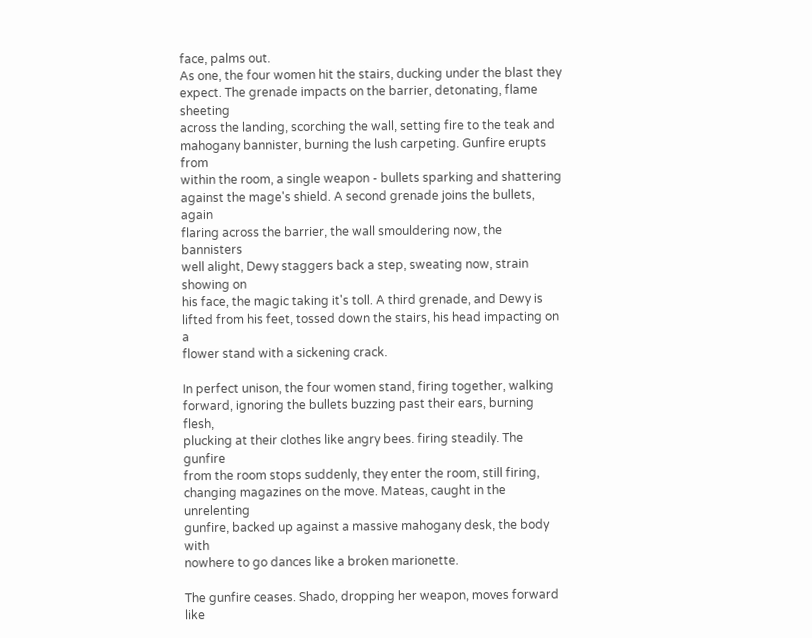face, palms out.
As one, the four women hit the stairs, ducking under the blast they
expect. The grenade impacts on the barrier, detonating, flame sheeting
across the landing, scorching the wall, setting fire to the teak and
mahogany bannister, burning the lush carpeting. Gunfire erupts from
within the room, a single weapon - bullets sparking and shattering
against the mage's shield. A second grenade joins the bullets, again
flaring across the barrier, the wall smouldering now, the bannisters
well alight, Dewy staggers back a step, sweating now, strain showing on
his face, the magic taking it's toll. A third grenade, and Dewy is
lifted from his feet, tossed down the stairs, his head impacting on a
flower stand with a sickening crack.

In perfect unison, the four women stand, firing together, walking
forward, ignoring the bullets buzzing past their ears, burning flesh,
plucking at their clothes like angry bees. firing steadily. The gunfire
from the room stops suddenly, they enter the room, still firing,
changing magazines on the move. Mateas, caught in the unrelenting
gunfire, backed up against a massive mahogany desk, the body with
nowhere to go dances like a broken marionette.

The gunfire ceases. Shado, dropping her weapon, moves forward like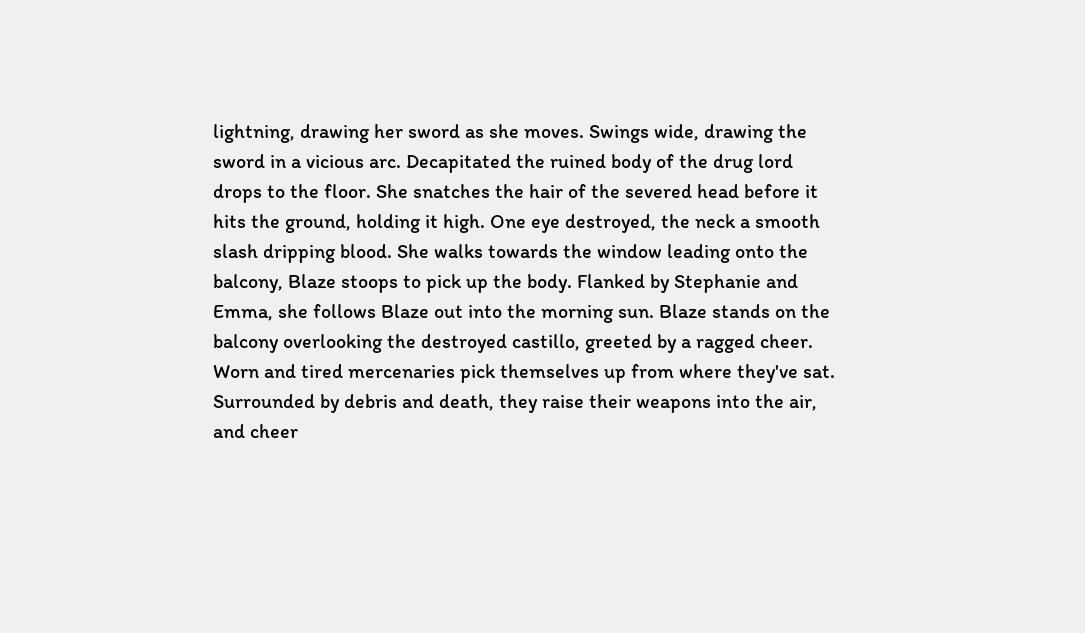lightning, drawing her sword as she moves. Swings wide, drawing the
sword in a vicious arc. Decapitated the ruined body of the drug lord
drops to the floor. She snatches the hair of the severed head before it
hits the ground, holding it high. One eye destroyed, the neck a smooth
slash dripping blood. She walks towards the window leading onto the
balcony, Blaze stoops to pick up the body. Flanked by Stephanie and
Emma, she follows Blaze out into the morning sun. Blaze stands on the
balcony overlooking the destroyed castillo, greeted by a ragged cheer.
Worn and tired mercenaries pick themselves up from where they've sat.
Surrounded by debris and death, they raise their weapons into the air,
and cheer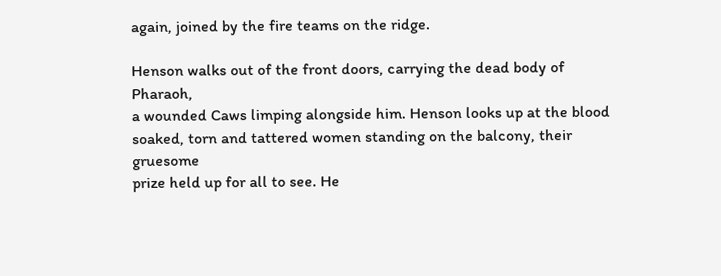again, joined by the fire teams on the ridge.

Henson walks out of the front doors, carrying the dead body of Pharaoh,
a wounded Caws limping alongside him. Henson looks up at the blood
soaked, torn and tattered women standing on the balcony, their gruesome
prize held up for all to see. He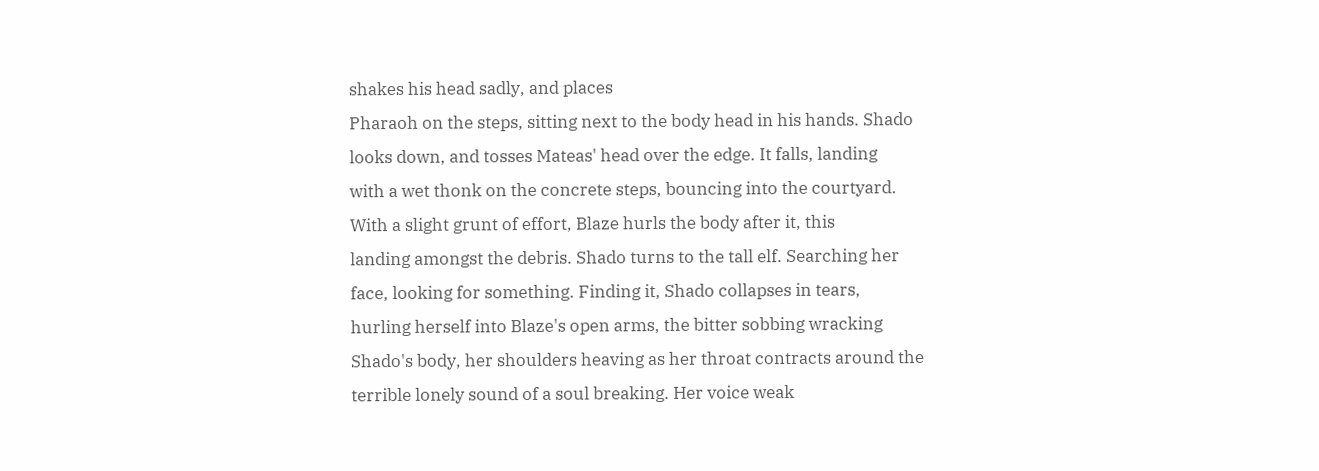shakes his head sadly, and places
Pharaoh on the steps, sitting next to the body head in his hands. Shado
looks down, and tosses Mateas' head over the edge. It falls, landing
with a wet thonk on the concrete steps, bouncing into the courtyard.
With a slight grunt of effort, Blaze hurls the body after it, this
landing amongst the debris. Shado turns to the tall elf. Searching her
face, looking for something. Finding it, Shado collapses in tears,
hurling herself into Blaze's open arms, the bitter sobbing wracking
Shado's body, her shoulders heaving as her throat contracts around the
terrible lonely sound of a soul breaking. Her voice weak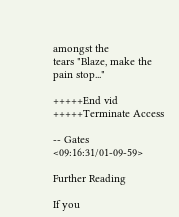amongst the
tears "Blaze, make the pain stop..."

+++++End vid
+++++Terminate Access

-- Gates <09:16:31/01-09-59>

Further Reading

If you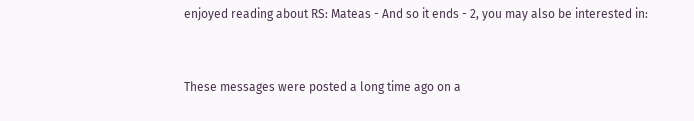enjoyed reading about RS: Mateas - And so it ends - 2, you may also be interested in:


These messages were posted a long time ago on a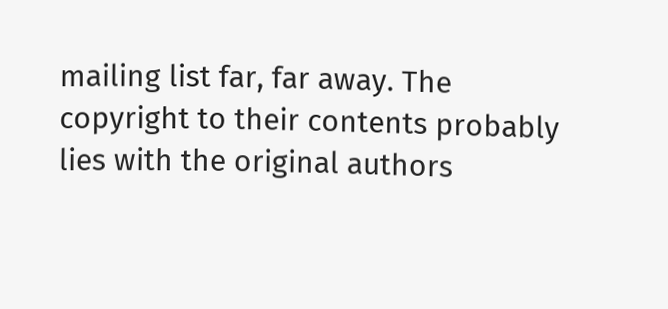mailing list far, far away. The copyright to their contents probably lies with the original authors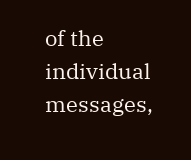of the individual messages,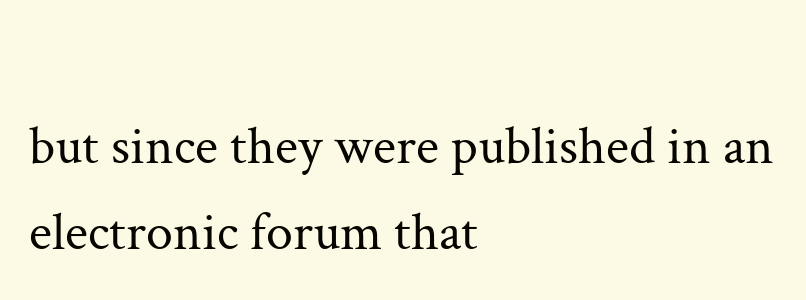but since they were published in an electronic forum that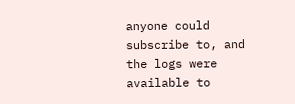anyone could subscribe to, and the logs were available to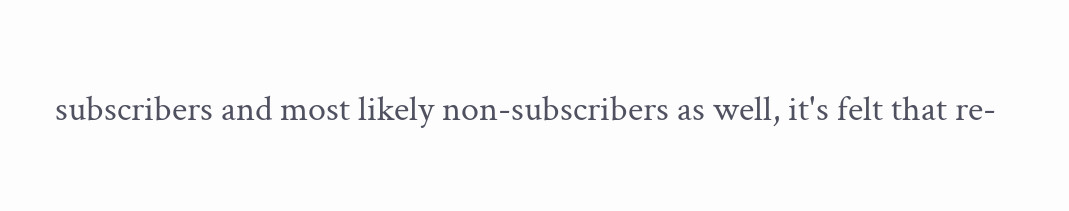subscribers and most likely non-subscribers as well, it's felt that re-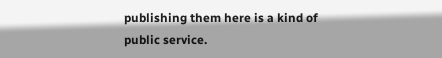publishing them here is a kind of public service.